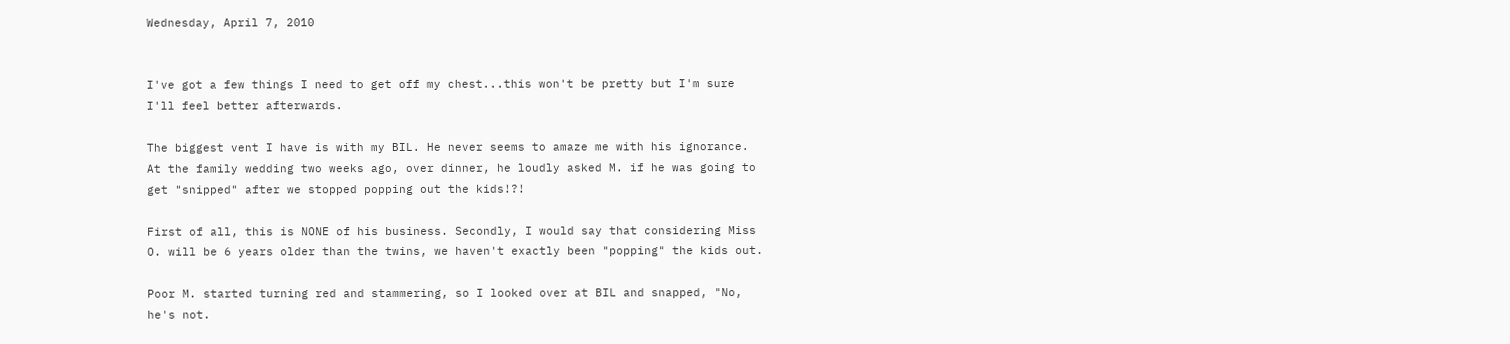Wednesday, April 7, 2010


I've got a few things I need to get off my chest...this won't be pretty but I'm sure I'll feel better afterwards.

The biggest vent I have is with my BIL. He never seems to amaze me with his ignorance.
At the family wedding two weeks ago, over dinner, he loudly asked M. if he was going to get "snipped" after we stopped popping out the kids!?!

First of all, this is NONE of his business. Secondly, I would say that considering Miss O. will be 6 years older than the twins, we haven't exactly been "popping" the kids out.

Poor M. started turning red and stammering, so I looked over at BIL and snapped, "No, he's not.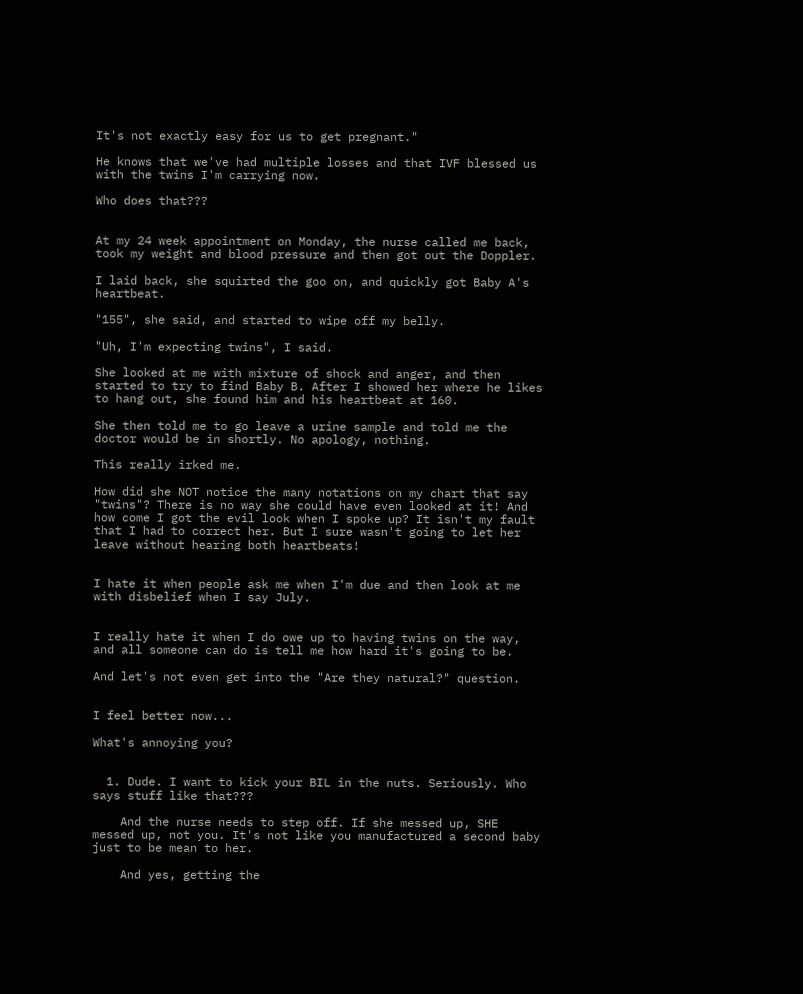It's not exactly easy for us to get pregnant."

He knows that we've had multiple losses and that IVF blessed us with the twins I'm carrying now.

Who does that???


At my 24 week appointment on Monday, the nurse called me back, took my weight and blood pressure and then got out the Doppler.

I laid back, she squirted the goo on, and quickly got Baby A's heartbeat.

"155", she said, and started to wipe off my belly.

"Uh, I'm expecting twins", I said.

She looked at me with mixture of shock and anger, and then started to try to find Baby B. After I showed her where he likes to hang out, she found him and his heartbeat at 160.

She then told me to go leave a urine sample and told me the doctor would be in shortly. No apology, nothing.

This really irked me.

How did she NOT notice the many notations on my chart that say "twins"? There is no way she could have even looked at it! And how come I got the evil look when I spoke up? It isn't my fault that I had to correct her. But I sure wasn't going to let her leave without hearing both heartbeats!


I hate it when people ask me when I'm due and then look at me with disbelief when I say July.


I really hate it when I do owe up to having twins on the way, and all someone can do is tell me how hard it's going to be.

And let's not even get into the "Are they natural?" question.


I feel better now...

What's annoying you?


  1. Dude. I want to kick your BIL in the nuts. Seriously. Who says stuff like that???

    And the nurse needs to step off. If she messed up, SHE messed up, not you. It's not like you manufactured a second baby just to be mean to her.

    And yes, getting the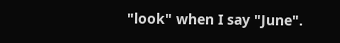"look" when I say "June".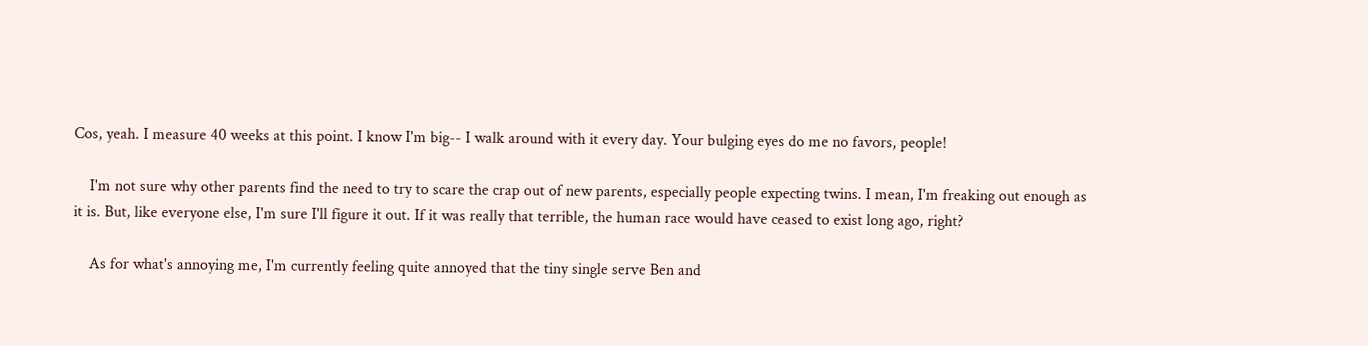Cos, yeah. I measure 40 weeks at this point. I know I'm big-- I walk around with it every day. Your bulging eyes do me no favors, people!

    I'm not sure why other parents find the need to try to scare the crap out of new parents, especially people expecting twins. I mean, I'm freaking out enough as it is. But, like everyone else, I'm sure I'll figure it out. If it was really that terrible, the human race would have ceased to exist long ago, right?

    As for what's annoying me, I'm currently feeling quite annoyed that the tiny single serve Ben and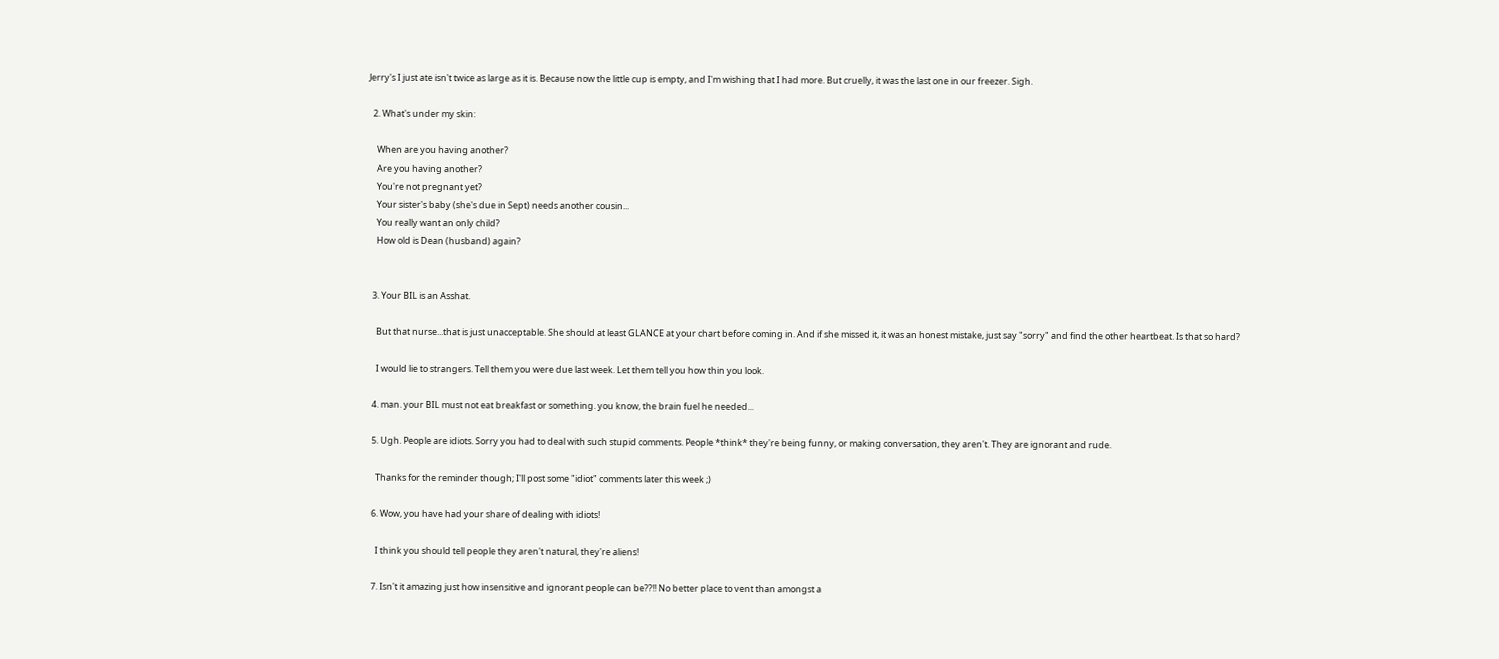Jerry's I just ate isn't twice as large as it is. Because now the little cup is empty, and I'm wishing that I had more. But cruelly, it was the last one in our freezer. Sigh.

  2. What's under my skin:

    When are you having another?
    Are you having another?
    You're not pregnant yet?
    Your sister's baby (she's due in Sept) needs another cousin...
    You really want an only child?
    How old is Dean (husband) again?


  3. Your BIL is an Asshat.

    But that nurse...that is just unacceptable. She should at least GLANCE at your chart before coming in. And if she missed it, it was an honest mistake, just say "sorry" and find the other heartbeat. Is that so hard?

    I would lie to strangers. Tell them you were due last week. Let them tell you how thin you look.

  4. man. your BIL must not eat breakfast or something. you know, the brain fuel he needed...

  5. Ugh. People are idiots. Sorry you had to deal with such stupid comments. People *think* they're being funny, or making conversation, they aren't. They are ignorant and rude.

    Thanks for the reminder though; I'll post some "idiot" comments later this week ;)

  6. Wow, you have had your share of dealing with idiots!

    I think you should tell people they aren't natural, they're aliens!

  7. Isn't it amazing just how insensitive and ignorant people can be??!! No better place to vent than amongst a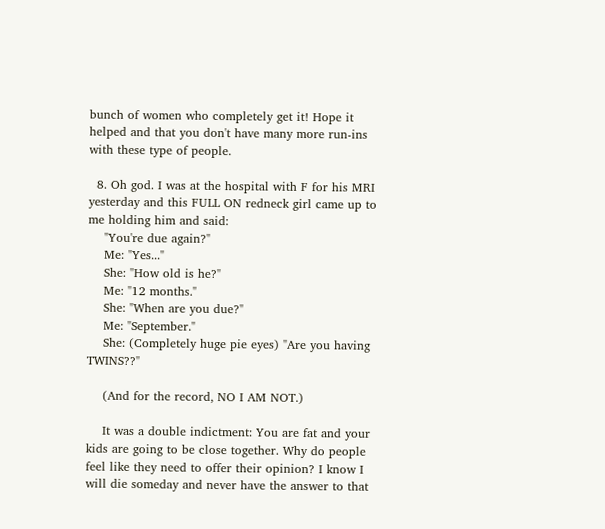bunch of women who completely get it! Hope it helped and that you don't have many more run-ins with these type of people.

  8. Oh god. I was at the hospital with F for his MRI yesterday and this FULL ON redneck girl came up to me holding him and said:
    "You're due again?"
    Me: "Yes..."
    She: "How old is he?"
    Me: "12 months."
    She: "When are you due?"
    Me: "September."
    She: (Completely huge pie eyes) "Are you having TWINS??"

    (And for the record, NO I AM NOT.)

    It was a double indictment: You are fat and your kids are going to be close together. Why do people feel like they need to offer their opinion? I know I will die someday and never have the answer to that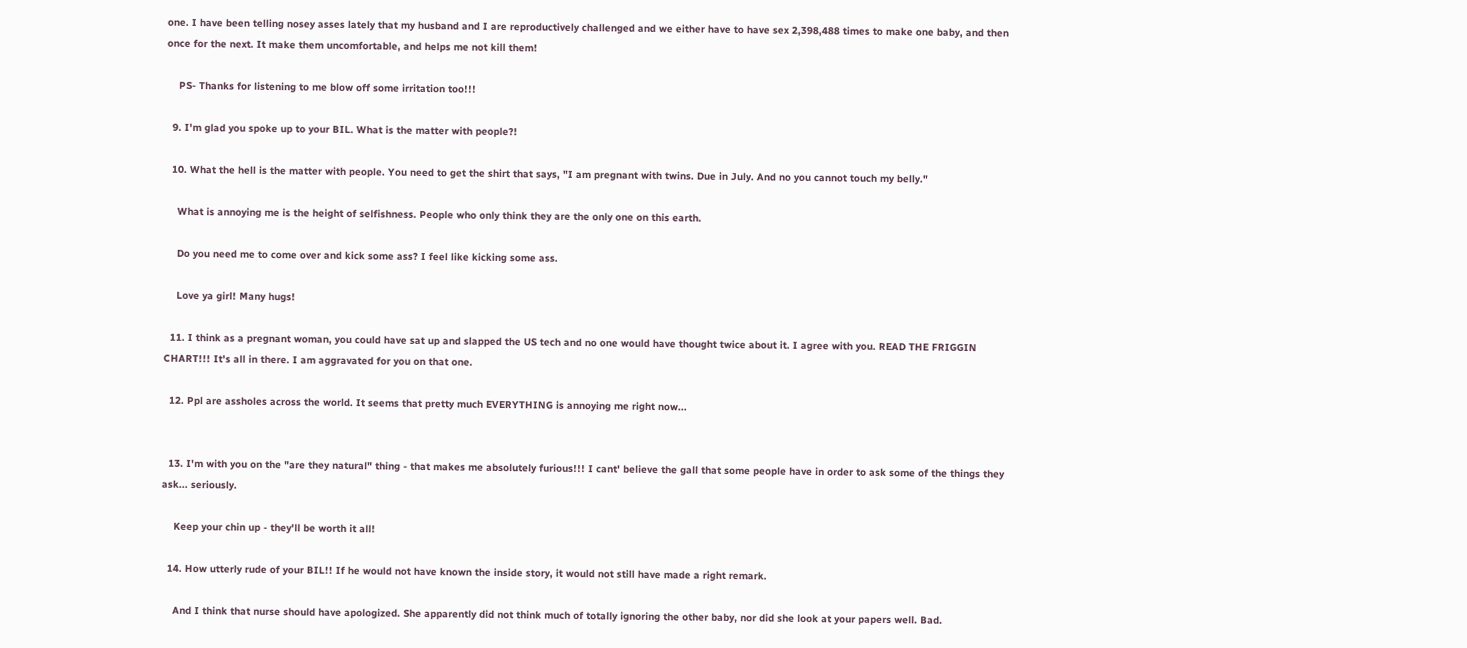one. I have been telling nosey asses lately that my husband and I are reproductively challenged and we either have to have sex 2,398,488 times to make one baby, and then once for the next. It make them uncomfortable, and helps me not kill them!

    PS- Thanks for listening to me blow off some irritation too!!!

  9. I'm glad you spoke up to your BIL. What is the matter with people?!

  10. What the hell is the matter with people. You need to get the shirt that says, "I am pregnant with twins. Due in July. And no you cannot touch my belly."

    What is annoying me is the height of selfishness. People who only think they are the only one on this earth.

    Do you need me to come over and kick some ass? I feel like kicking some ass.

    Love ya girl! Many hugs!

  11. I think as a pregnant woman, you could have sat up and slapped the US tech and no one would have thought twice about it. I agree with you. READ THE FRIGGIN CHART!!! It's all in there. I am aggravated for you on that one.

  12. Ppl are assholes across the world. It seems that pretty much EVERYTHING is annoying me right now...


  13. I'm with you on the "are they natural" thing - that makes me absolutely furious!!! I cant' believe the gall that some people have in order to ask some of the things they ask... seriously.

    Keep your chin up - they'll be worth it all!

  14. How utterly rude of your BIL!! If he would not have known the inside story, it would not still have made a right remark.

    And I think that nurse should have apologized. She apparently did not think much of totally ignoring the other baby, nor did she look at your papers well. Bad.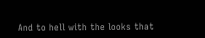And to hell with the looks that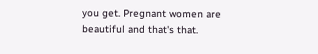you get. Pregnant women are beautiful and that's that.